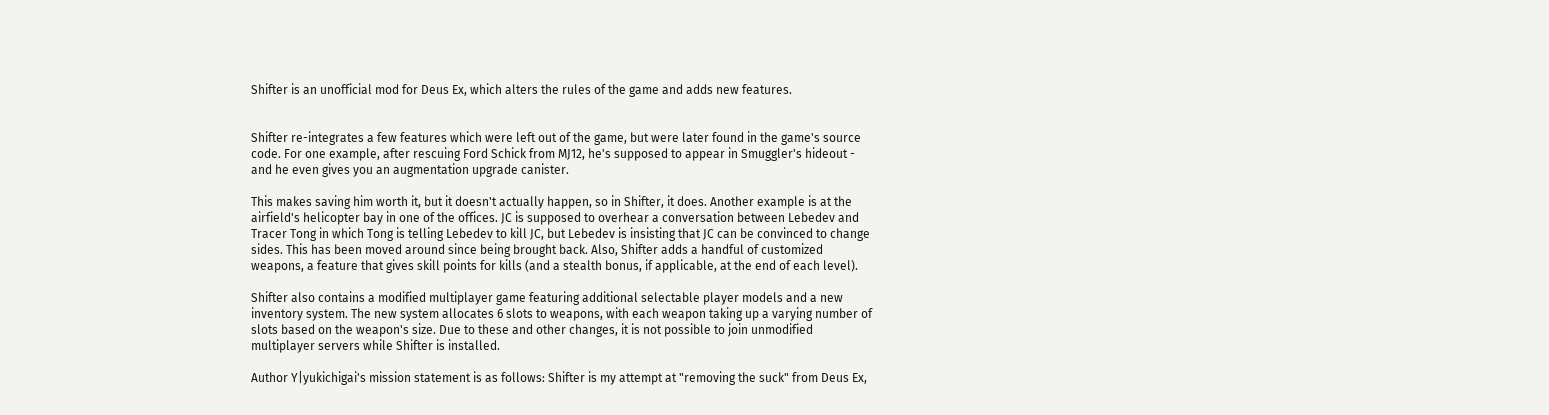Shifter is an unofficial mod for Deus Ex, which alters the rules of the game and adds new features.


Shifter re-integrates a few features which were left out of the game, but were later found in the game's source code. For one example, after rescuing Ford Schick from MJ12, he's supposed to appear in Smuggler's hideout - and he even gives you an augmentation upgrade canister.

This makes saving him worth it, but it doesn't actually happen, so in Shifter, it does. Another example is at the airfield's helicopter bay in one of the offices. JC is supposed to overhear a conversation between Lebedev and Tracer Tong in which Tong is telling Lebedev to kill JC, but Lebedev is insisting that JC can be convinced to change sides. This has been moved around since being brought back. Also, Shifter adds a handful of customized weapons, a feature that gives skill points for kills (and a stealth bonus, if applicable, at the end of each level).

Shifter also contains a modified multiplayer game featuring additional selectable player models and a new inventory system. The new system allocates 6 slots to weapons, with each weapon taking up a varying number of slots based on the weapon's size. Due to these and other changes, it is not possible to join unmodified multiplayer servers while Shifter is installed.

Author Y|yukichigai's mission statement is as follows: Shifter is my attempt at "removing the suck" from Deus Ex,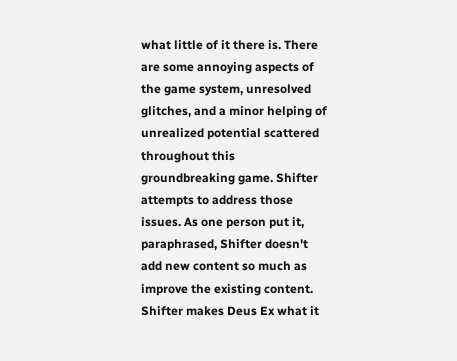what little of it there is. There are some annoying aspects of the game system, unresolved glitches, and a minor helping of unrealized potential scattered throughout this groundbreaking game. Shifter attempts to address those issues. As one person put it, paraphrased, Shifter doesn't add new content so much as improve the existing content. Shifter makes Deus Ex what it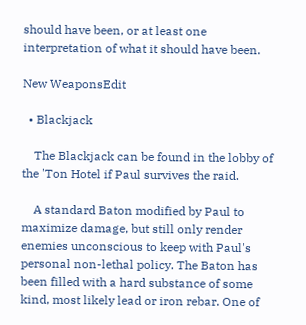should have been, or at least one interpretation of what it should have been.

New WeaponsEdit

  • Blackjack

    The Blackjack can be found in the lobby of the 'Ton Hotel if Paul survives the raid.

    A standard Baton modified by Paul to maximize damage, but still only render enemies unconscious to keep with Paul's personal non-lethal policy. The Baton has been filled with a hard substance of some kind, most likely lead or iron rebar. One of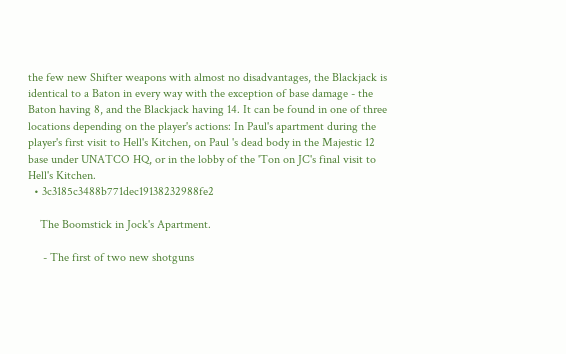the few new Shifter weapons with almost no disadvantages, the Blackjack is identical to a Baton in every way with the exception of base damage - the Baton having 8, and the Blackjack having 14. It can be found in one of three locations depending on the player's actions: In Paul's apartment during the player's first visit to Hell's Kitchen, on Paul 's dead body in the Majestic 12 base under UNATCO HQ, or in the lobby of the 'Ton on JC's final visit to Hell's Kitchen.
  • 3c3185c3488b771dec19138232988fe2

    The Boomstick in Jock's Apartment.

     - The first of two new shotguns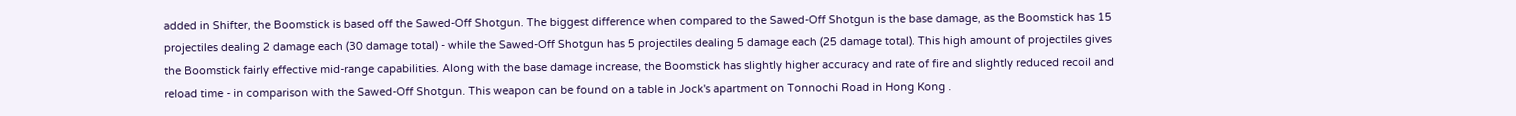added in Shifter, the Boomstick is based off the Sawed-Off Shotgun. The biggest difference when compared to the Sawed-Off Shotgun is the base damage, as the Boomstick has 15 projectiles dealing 2 damage each (30 damage total) - while the Sawed-Off Shotgun has 5 projectiles dealing 5 damage each (25 damage total). This high amount of projectiles gives the Boomstick fairly effective mid-range capabilities. Along with the base damage increase, the Boomstick has slightly higher accuracy and rate of fire and slightly reduced recoil and reload time - in comparison with the Sawed-Off Shotgun. This weapon can be found on a table in Jock's apartment on Tonnochi Road in Hong Kong .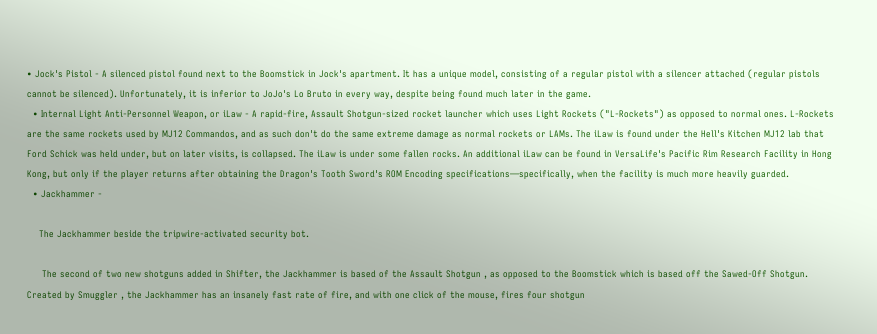• Jock's Pistol - A silenced pistol found next to the Boomstick in Jock's apartment. It has a unique model, consisting of a regular pistol with a silencer attached (regular pistols cannot be silenced). Unfortunately, it is inferior to JoJo's Lo Bruto in every way, despite being found much later in the game.
  • Internal Light Anti-Personnel Weapon, or iLaw - A rapid-fire, Assault Shotgun-sized rocket launcher which uses Light Rockets ("L-Rockets") as opposed to normal ones. L-Rockets are the same rockets used by MJ12 Commandos, and as such don't do the same extreme damage as normal rockets or LAMs. The iLaw is found under the Hell's Kitchen MJ12 lab that Ford Schick was held under, but on later visits, is collapsed. The iLaw is under some fallen rocks. An additional iLaw can be found in VersaLife's Pacific Rim Research Facility in Hong Kong, but only if the player returns after obtaining the Dragon's Tooth Sword's ROM Encoding specifications—specifically, when the facility is much more heavily guarded.
  • Jackhammer -

    The Jackhammer beside the tripwire-activated security bot.

     The second of two new shotguns added in Shifter, the Jackhammer is based of the Assault Shotgun , as opposed to the Boomstick which is based off the Sawed-Off Shotgun. Created by Smuggler , the Jackhammer has an insanely fast rate of fire, and with one click of the mouse, fires four shotgun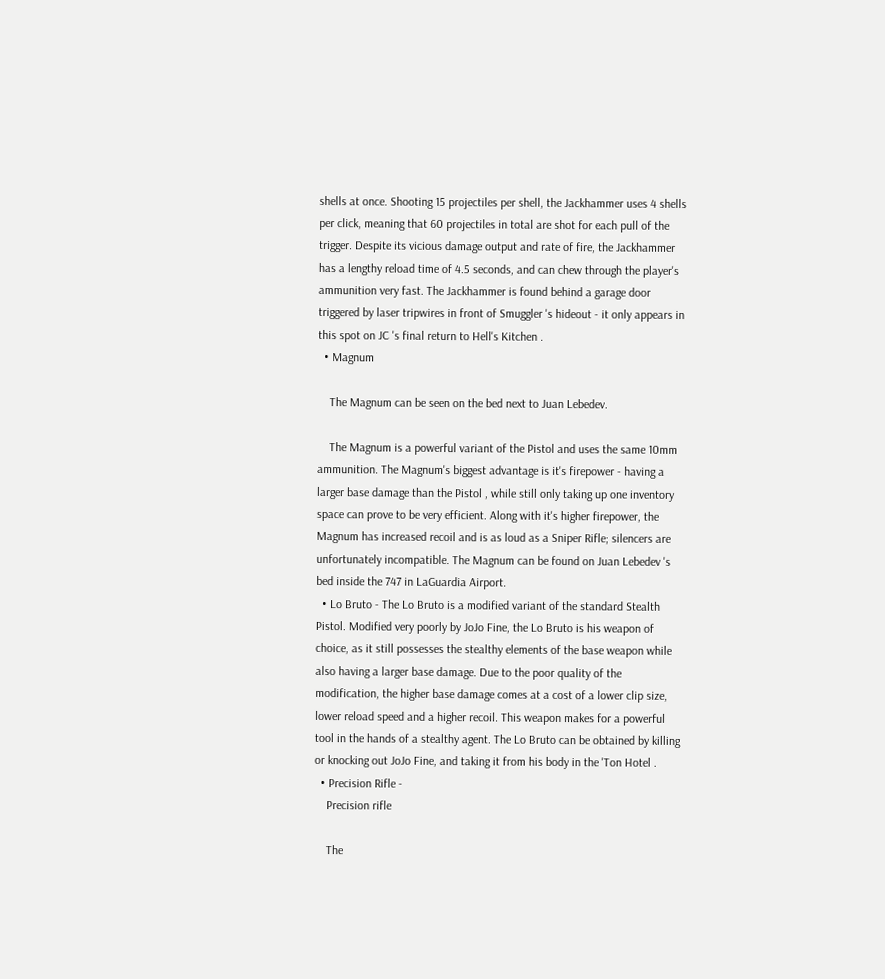shells at once. Shooting 15 projectiles per shell, the Jackhammer uses 4 shells per click, meaning that 60 projectiles in total are shot for each pull of the trigger. Despite its vicious damage output and rate of fire, the Jackhammer has a lengthy reload time of 4.5 seconds, and can chew through the player's ammunition very fast. The Jackhammer is found behind a garage door triggered by laser tripwires in front of Smuggler 's hideout - it only appears in this spot on JC 's final return to Hell's Kitchen .
  • Magnum

    The Magnum can be seen on the bed next to Juan Lebedev.

    The Magnum is a powerful variant of the Pistol and uses the same 10mm ammunition. The Magnum's biggest advantage is it's firepower - having a larger base damage than the Pistol , while still only taking up one inventory space can prove to be very efficient. Along with it's higher firepower, the Magnum has increased recoil and is as loud as a Sniper Rifle; silencers are unfortunately incompatible. The Magnum can be found on Juan Lebedev 's bed inside the 747 in LaGuardia Airport.
  • Lo Bruto - The Lo Bruto is a modified variant of the standard Stealth Pistol. Modified very poorly by JoJo Fine, the Lo Bruto is his weapon of choice, as it still possesses the stealthy elements of the base weapon while also having a larger base damage. Due to the poor quality of the modification, the higher base damage comes at a cost of a lower clip size, lower reload speed and a higher recoil. This weapon makes for a powerful tool in the hands of a stealthy agent. The Lo Bruto can be obtained by killing or knocking out JoJo Fine, and taking it from his body in the 'Ton Hotel .
  • Precision Rifle -
    Precision rifle

    The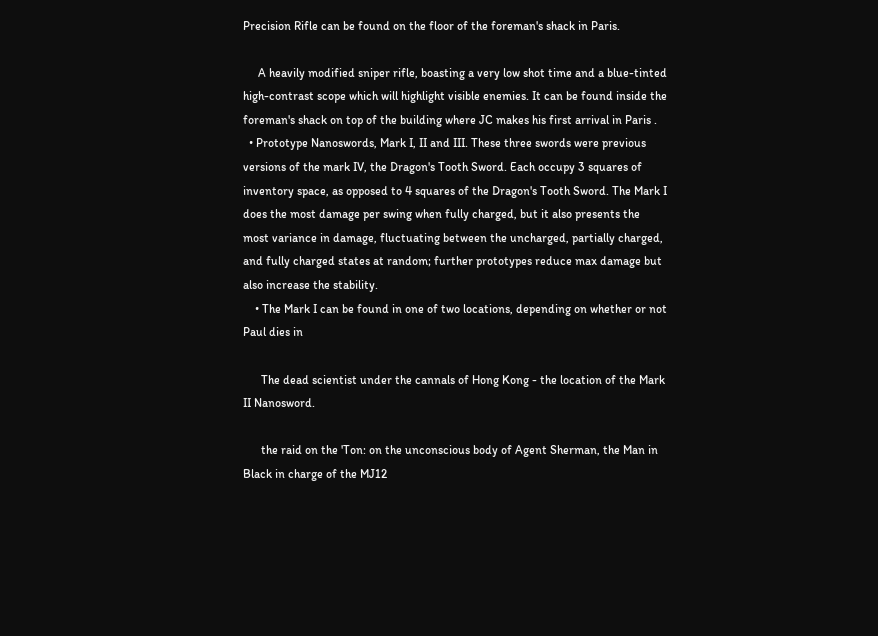Precision Rifle can be found on the floor of the foreman's shack in Paris.

     A heavily modified sniper rifle, boasting a very low shot time and a blue-tinted high-contrast scope which will highlight visible enemies. It can be found inside the foreman's shack on top of the building where JC makes his first arrival in Paris .
  • Prototype Nanoswords, Mark I, II and III. These three swords were previous versions of the mark IV, the Dragon's Tooth Sword. Each occupy 3 squares of inventory space, as opposed to 4 squares of the Dragon's Tooth Sword. The Mark I does the most damage per swing when fully charged, but it also presents the most variance in damage, fluctuating between the uncharged, partially charged, and fully charged states at random; further prototypes reduce max damage but also increase the stability.
    • The Mark I can be found in one of two locations, depending on whether or not Paul dies in

      The dead scientist under the cannals of Hong Kong - the location of the Mark II Nanosword.

      the raid on the 'Ton: on the unconscious body of Agent Sherman, the Man in Black in charge of the MJ12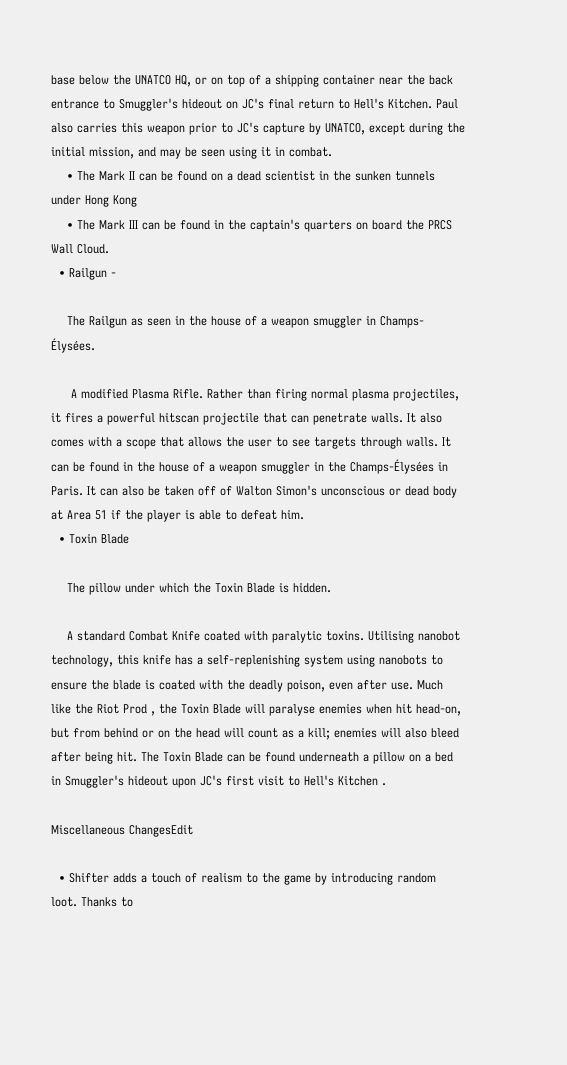base below the UNATCO HQ, or on top of a shipping container near the back entrance to Smuggler's hideout on JC's final return to Hell's Kitchen. Paul also carries this weapon prior to JC's capture by UNATCO, except during the initial mission, and may be seen using it in combat.
    • The Mark II can be found on a dead scientist in the sunken tunnels under Hong Kong
    • The Mark III can be found in the captain's quarters on board the PRCS Wall Cloud.
  • Railgun -

    The Railgun as seen in the house of a weapon smuggler in Champs-Élysées.

     A modified Plasma Rifle. Rather than firing normal plasma projectiles, it fires a powerful hitscan projectile that can penetrate walls. It also comes with a scope that allows the user to see targets through walls. It can be found in the house of a weapon smuggler in the Champs-Élysées in Paris. It can also be taken off of Walton Simon's unconscious or dead body at Area 51 if the player is able to defeat him.
  • Toxin Blade

    The pillow under which the Toxin Blade is hidden.

    A standard Combat Knife coated with paralytic toxins. Utilising nanobot technology, this knife has a self-replenishing system using nanobots to ensure the blade is coated with the deadly poison, even after use. Much like the Riot Prod , the Toxin Blade will paralyse enemies when hit head-on, but from behind or on the head will count as a kill; enemies will also bleed after being hit. The Toxin Blade can be found underneath a pillow on a bed in Smuggler's hideout upon JC's first visit to Hell's Kitchen .

Miscellaneous ChangesEdit

  • Shifter adds a touch of realism to the game by introducing random loot. Thanks to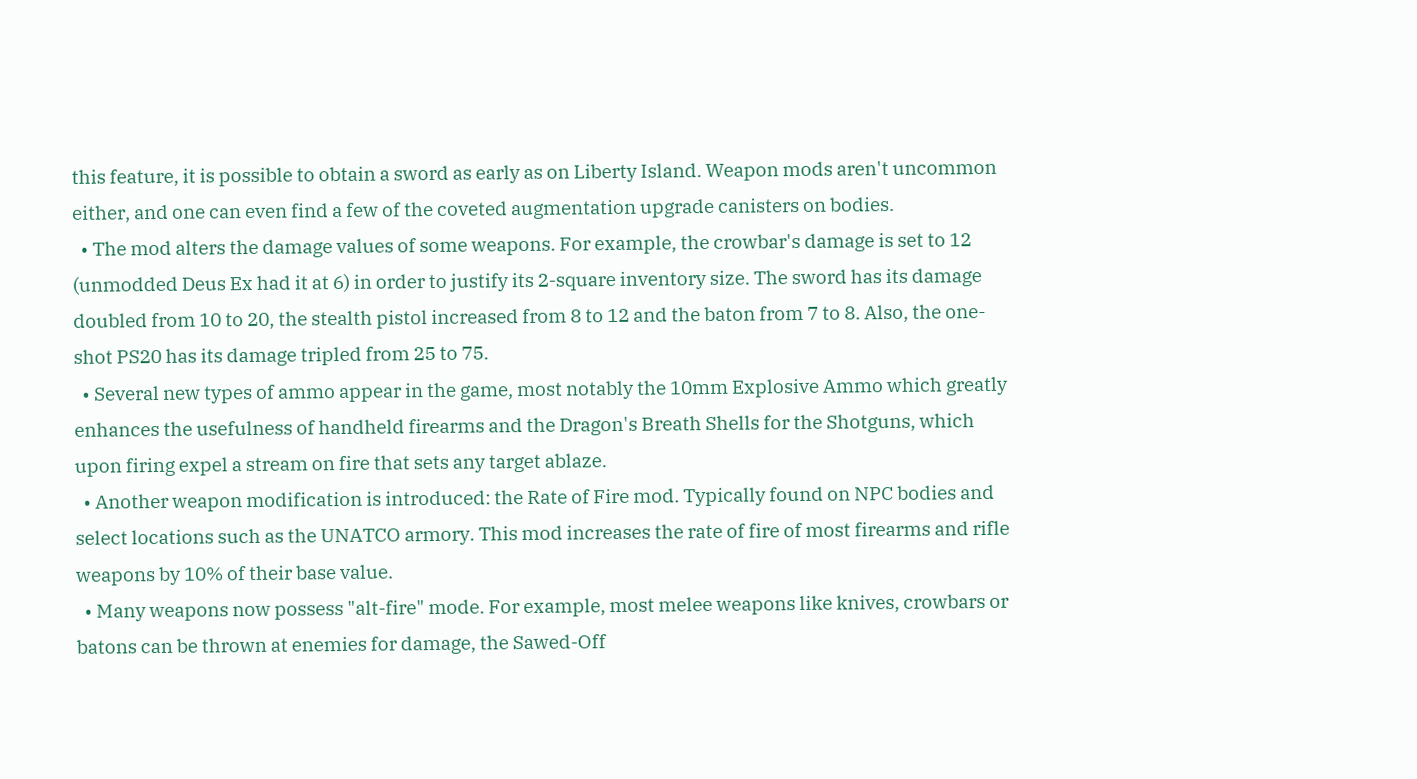this feature, it is possible to obtain a sword as early as on Liberty Island. Weapon mods aren't uncommon either, and one can even find a few of the coveted augmentation upgrade canisters on bodies.
  • The mod alters the damage values of some weapons. For example, the crowbar's damage is set to 12 (unmodded Deus Ex had it at 6) in order to justify its 2-square inventory size. The sword has its damage doubled from 10 to 20, the stealth pistol increased from 8 to 12 and the baton from 7 to 8. Also, the one-shot PS20 has its damage tripled from 25 to 75.
  • Several new types of ammo appear in the game, most notably the 10mm Explosive Ammo which greatly enhances the usefulness of handheld firearms and the Dragon's Breath Shells for the Shotguns, which upon firing expel a stream on fire that sets any target ablaze.
  • Another weapon modification is introduced: the Rate of Fire mod. Typically found on NPC bodies and select locations such as the UNATCO armory. This mod increases the rate of fire of most firearms and rifle weapons by 10% of their base value.
  • Many weapons now possess "alt-fire" mode. For example, most melee weapons like knives, crowbars or batons can be thrown at enemies for damage, the Sawed-Off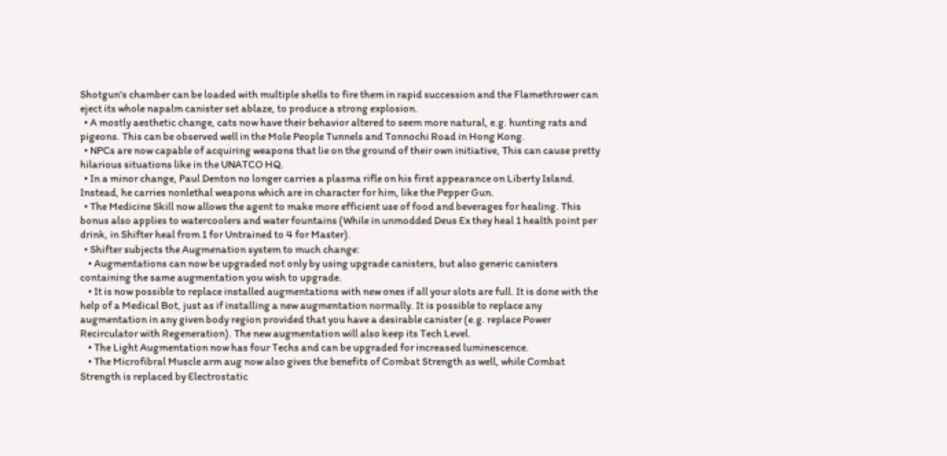Shotgun's chamber can be loaded with multiple shells to fire them in rapid succession and the Flamethrower can eject its whole napalm canister set ablaze, to produce a strong explosion.
  • A mostly aesthetic change, cats now have their behavior altered to seem more natural, e.g. hunting rats and pigeons. This can be observed well in the Mole People Tunnels and Tonnochi Road in Hong Kong.
  • NPCs are now capable of acquiring weapons that lie on the ground of their own initiative, This can cause pretty hilarious situations like in the UNATCO HQ.
  • In a minor change, Paul Denton no longer carries a plasma rifle on his first appearance on Liberty Island. Instead, he carries nonlethal weapons which are in character for him, like the Pepper Gun.
  • The Medicine Skill now allows the agent to make more efficient use of food and beverages for healing. This bonus also applies to watercoolers and water fountains (While in unmodded Deus Ex they heal 1 health point per drink, in Shifter heal from 1 for Untrained to 4 for Master).
  • Shifter subjects the Augmenation system to much change:
    • Augmentations can now be upgraded not only by using upgrade canisters, but also generic canisters containing the same augmentation you wish to upgrade.
    • It is now possible to replace installed augmentations with new ones if all your slots are full. It is done with the help of a Medical Bot, just as if installing a new augmentation normally. It is possible to replace any augmentation in any given body region provided that you have a desirable canister (e.g. replace Power Recirculator with Regeneration). The new augmentation will also keep its Tech Level.
    • The Light Augmentation now has four Techs and can be upgraded for increased luminescence.
    • The Microfibral Muscle arm aug now also gives the benefits of Combat Strength as well, while Combat Strength is replaced by Electrostatic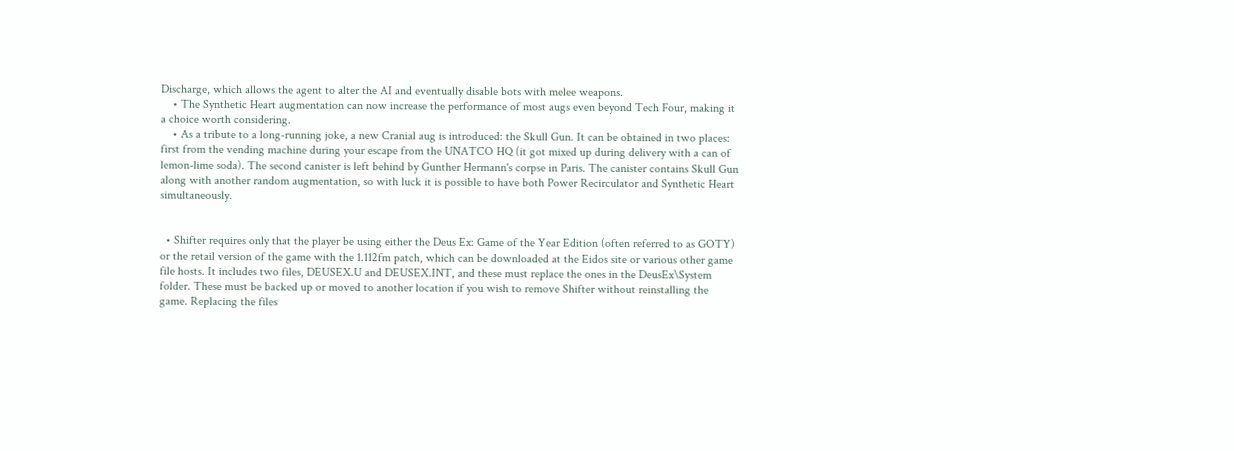Discharge, which allows the agent to alter the AI and eventually disable bots with melee weapons.
    • The Synthetic Heart augmentation can now increase the performance of most augs even beyond Tech Four, making it a choice worth considering.
    • As a tribute to a long-running joke, a new Cranial aug is introduced: the Skull Gun. It can be obtained in two places: first from the vending machine during your escape from the UNATCO HQ (it got mixed up during delivery with a can of lemon-lime soda). The second canister is left behind by Gunther Hermann's corpse in Paris. The canister contains Skull Gun along with another random augmentation, so with luck it is possible to have both Power Recirculator and Synthetic Heart simultaneously.


  • Shifter requires only that the player be using either the Deus Ex: Game of the Year Edition (often referred to as GOTY) or the retail version of the game with the 1.112fm patch, which can be downloaded at the Eidos site or various other game file hosts. It includes two files, DEUSEX.U and DEUSEX.INT, and these must replace the ones in the DeusEx\System folder. These must be backed up or moved to another location if you wish to remove Shifter without reinstalling the game. Replacing the files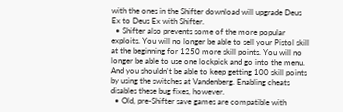with the ones in the Shifter download will upgrade Deus Ex to Deus Ex with Shifter.
  • Shifter also prevents some of the more popular exploits. You will no longer be able to sell your Pistol skill at the beginning for 1250 more skill points. You will no longer be able to use one lockpick and go into the menu. And you shouldn't be able to keep getting 100 skill points by using the switches at Vandenberg. Enabling cheats disables these bug fixes, however.
  • Old, pre-Shifter save games are compatible with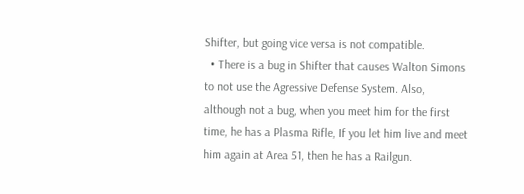Shifter, but going vice versa is not compatible.
  • There is a bug in Shifter that causes Walton Simons to not use the Agressive Defense System. Also, although not a bug, when you meet him for the first time, he has a Plasma Rifle, If you let him live and meet him again at Area 51, then he has a Railgun.